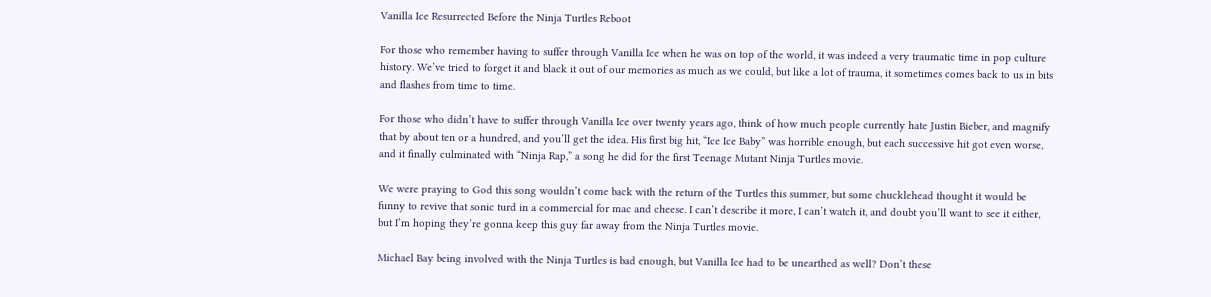Vanilla Ice Resurrected Before the Ninja Turtles Reboot

For those who remember having to suffer through Vanilla Ice when he was on top of the world, it was indeed a very traumatic time in pop culture history. We’ve tried to forget it and black it out of our memories as much as we could, but like a lot of trauma, it sometimes comes back to us in bits and flashes from time to time.

For those who didn’t have to suffer through Vanilla Ice over twenty years ago, think of how much people currently hate Justin Bieber, and magnify that by about ten or a hundred, and you’ll get the idea. His first big hit, “Ice Ice Baby” was horrible enough, but each successive hit got even worse, and it finally culminated with “Ninja Rap,” a song he did for the first Teenage Mutant Ninja Turtles movie.

We were praying to God this song wouldn’t come back with the return of the Turtles this summer, but some chucklehead thought it would be funny to revive that sonic turd in a commercial for mac and cheese. I can’t describe it more, I can’t watch it, and doubt you’ll want to see it either, but I’m hoping they’re gonna keep this guy far away from the Ninja Turtles movie.

Michael Bay being involved with the Ninja Turtles is bad enough, but Vanilla Ice had to be unearthed as well? Don’t these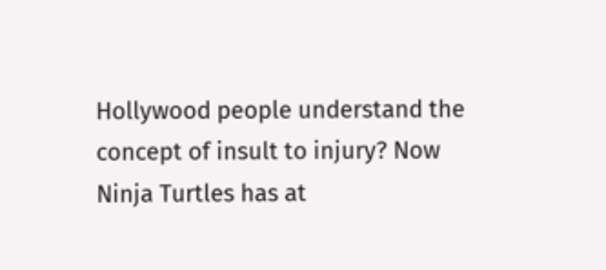Hollywood people understand the concept of insult to injury? Now Ninja Turtles has at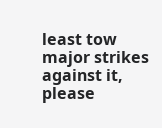least tow major strikes against it, please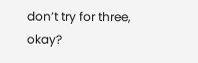don’t try for three, okay?